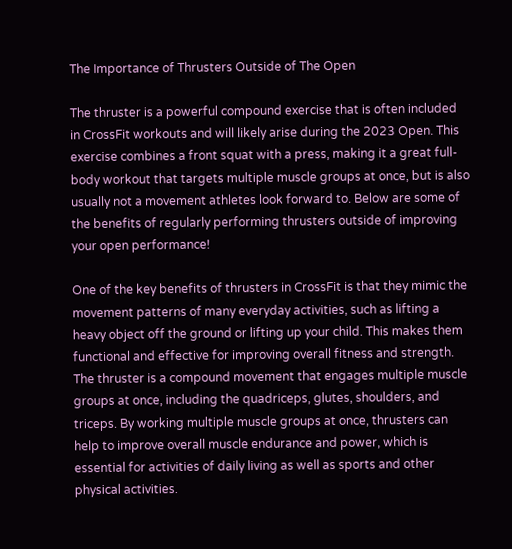The Importance of Thrusters Outside of The Open

The thruster is a powerful compound exercise that is often included in CrossFit workouts and will likely arise during the 2023 Open. This exercise combines a front squat with a press, making it a great full-body workout that targets multiple muscle groups at once, but is also usually not a movement athletes look forward to. Below are some of the benefits of regularly performing thrusters outside of improving your open performance!

One of the key benefits of thrusters in CrossFit is that they mimic the movement patterns of many everyday activities, such as lifting a heavy object off the ground or lifting up your child. This makes them functional and effective for improving overall fitness and strength. The thruster is a compound movement that engages multiple muscle groups at once, including the quadriceps, glutes, shoulders, and triceps. By working multiple muscle groups at once, thrusters can help to improve overall muscle endurance and power, which is essential for activities of daily living as well as sports and other physical activities.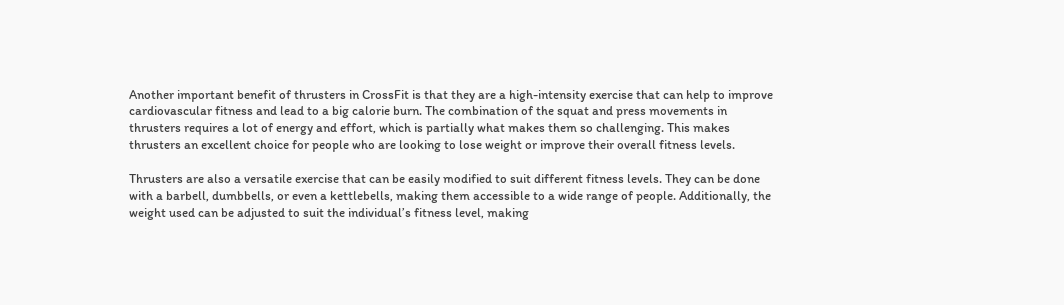Another important benefit of thrusters in CrossFit is that they are a high-intensity exercise that can help to improve cardiovascular fitness and lead to a big calorie burn. The combination of the squat and press movements in thrusters requires a lot of energy and effort, which is partially what makes them so challenging. This makes thrusters an excellent choice for people who are looking to lose weight or improve their overall fitness levels.

Thrusters are also a versatile exercise that can be easily modified to suit different fitness levels. They can be done with a barbell, dumbbells, or even a kettlebells, making them accessible to a wide range of people. Additionally, the weight used can be adjusted to suit the individual’s fitness level, making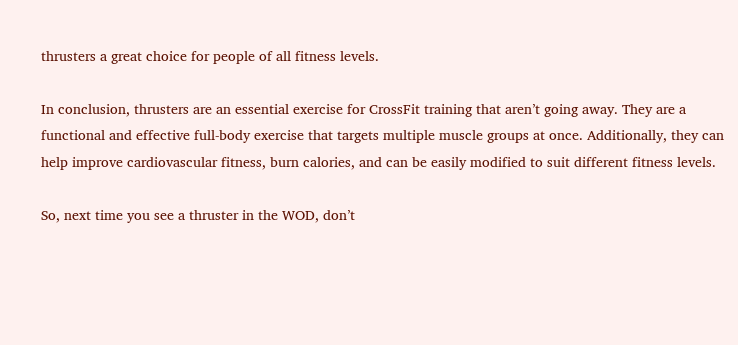thrusters a great choice for people of all fitness levels.

In conclusion, thrusters are an essential exercise for CrossFit training that aren’t going away. They are a functional and effective full-body exercise that targets multiple muscle groups at once. Additionally, they can help improve cardiovascular fitness, burn calories, and can be easily modified to suit different fitness levels.

So, next time you see a thruster in the WOD, don’t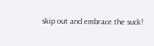skip out and embrace the suck!